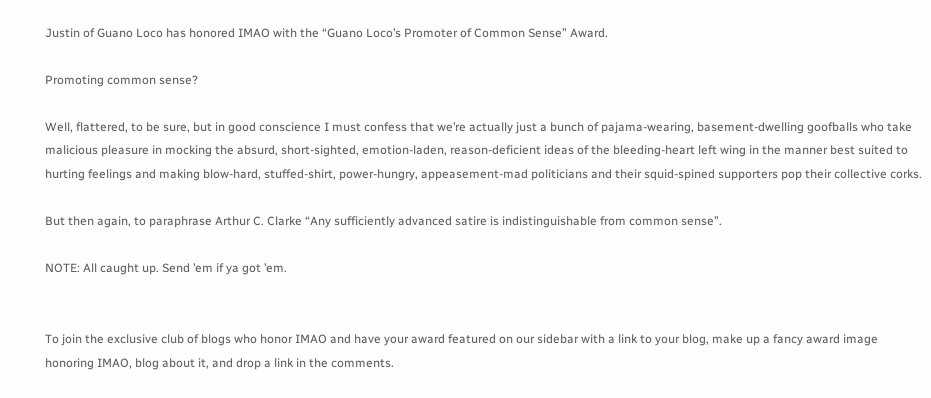Justin of Guano Loco has honored IMAO with the “Guano Loco’s Promoter of Common Sense” Award.

Promoting common sense?

Well, flattered, to be sure, but in good conscience I must confess that we’re actually just a bunch of pajama-wearing, basement-dwelling goofballs who take malicious pleasure in mocking the absurd, short-sighted, emotion-laden, reason-deficient ideas of the bleeding-heart left wing in the manner best suited to hurting feelings and making blow-hard, stuffed-shirt, power-hungry, appeasement-mad politicians and their squid-spined supporters pop their collective corks.

But then again, to paraphrase Arthur C. Clarke “Any sufficiently advanced satire is indistinguishable from common sense”.

NOTE: All caught up. Send ’em if ya got ’em.


To join the exclusive club of blogs who honor IMAO and have your award featured on our sidebar with a link to your blog, make up a fancy award image honoring IMAO, blog about it, and drop a link in the comments.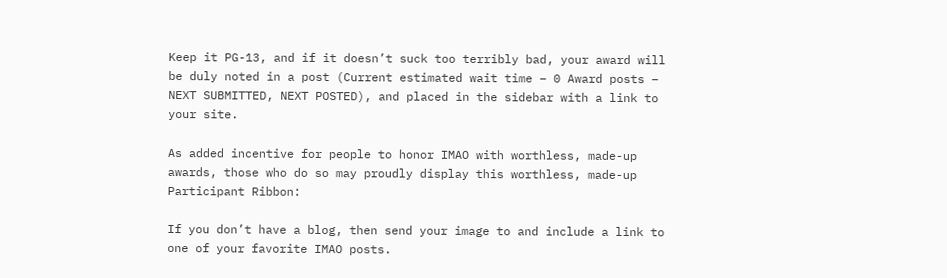Keep it PG-13, and if it doesn’t suck too terribly bad, your award will be duly noted in a post (Current estimated wait time – 0 Award posts – NEXT SUBMITTED, NEXT POSTED), and placed in the sidebar with a link to your site.

As added incentive for people to honor IMAO with worthless, made-up awards, those who do so may proudly display this worthless, made-up Participant Ribbon:

If you don’t have a blog, then send your image to and include a link to one of your favorite IMAO posts.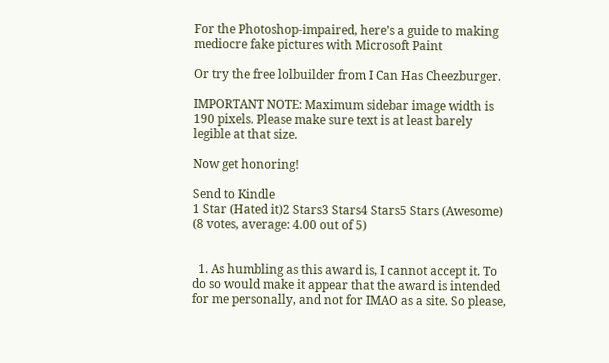For the Photoshop-impaired, here’s a guide to making mediocre fake pictures with Microsoft Paint

Or try the free lolbuilder from I Can Has Cheezburger.

IMPORTANT NOTE: Maximum sidebar image width is 190 pixels. Please make sure text is at least barely legible at that size.

Now get honoring!

Send to Kindle
1 Star (Hated it)2 Stars3 Stars4 Stars5 Stars (Awesome) (8 votes, average: 4.00 out of 5)


  1. As humbling as this award is, I cannot accept it. To do so would make it appear that the award is intended for me personally, and not for IMAO as a site. So please,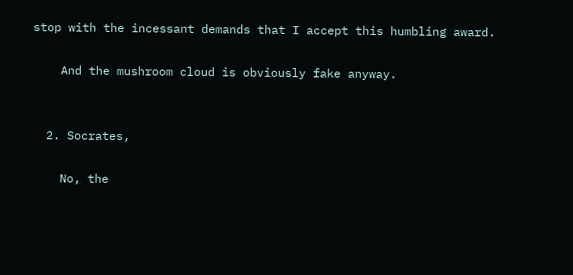stop with the incessant demands that I accept this humbling award.

    And the mushroom cloud is obviously fake anyway.


  2. Socrates,

    No, the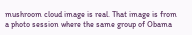mushroom cloud image is real. That image is from a photo session where the same group of Obama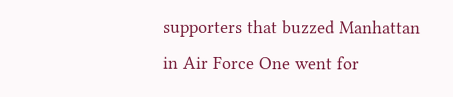supporters that buzzed Manhattan in Air Force One went for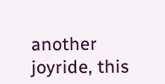another joyride, this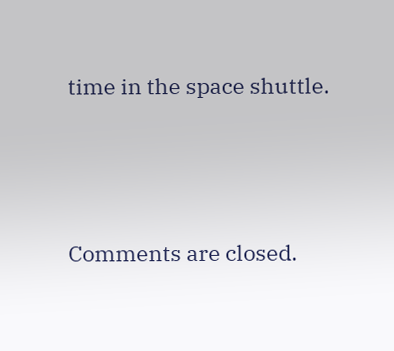time in the space shuttle.



Comments are closed.